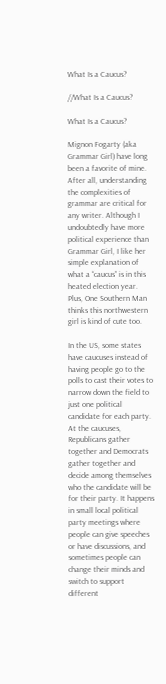What Is a Caucus?

//What Is a Caucus?

What Is a Caucus?

Mignon Fogarty (aka Grammar Girl) have long been a favorite of mine. After all, understanding the complexities of grammar are critical for any writer. Although I undoubtedly have more political experience than Grammar Girl, I like her simple explanation of what a “caucus” is in this heated election year. Plus, One Southern Man thinks this northwestern girl is kind of cute too.

In the US, some states have caucuses instead of having people go to the polls to cast their votes to narrow down the field to just one political candidate for each party. At the caucuses, Republicans gather together and Democrats gather together and decide among themselves who the candidate will be for their party. It happens in small local political party meetings where people can give speeches or have discussions, and sometimes people can change their minds and switch to support different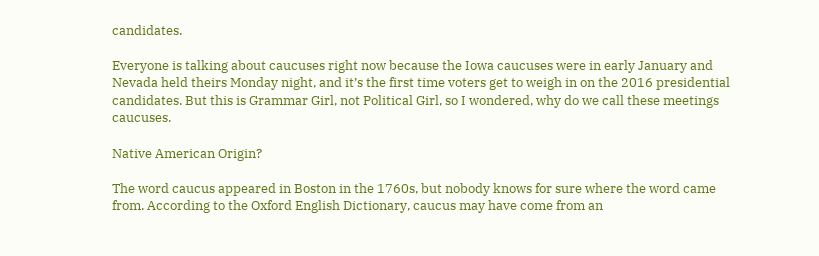candidates.

Everyone is talking about caucuses right now because the Iowa caucuses were in early January and Nevada held theirs Monday night, and it’s the first time voters get to weigh in on the 2016 presidential candidates. But this is Grammar Girl, not Political Girl, so I wondered, why do we call these meetings caucuses.

Native American Origin?

The word caucus appeared in Boston in the 1760s, but nobody knows for sure where the word came from. According to the Oxford English Dictionary, caucus may have come from an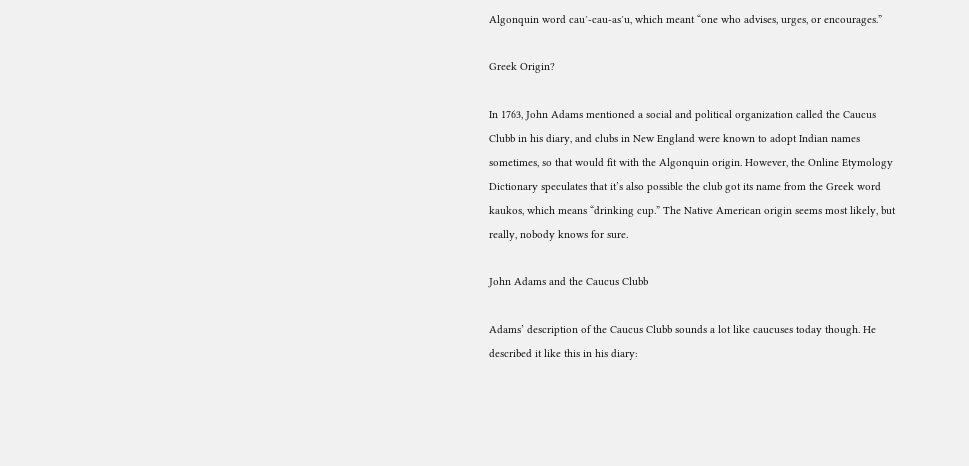Algonquin word cau′-cau-as′u, which meant “one who advises, urges, or encourages.”

Greek Origin?

In 1763, John Adams mentioned a social and political organization called the Caucus Clubb in his diary, and clubs in New England were known to adopt Indian names sometimes, so that would fit with the Algonquin origin. However, the Online Etymology Dictionary speculates that it’s also possible the club got its name from the Greek word kaukos, which means “drinking cup.” The Native American origin seems most likely, but really, nobody knows for sure.

John Adams and the Caucus Clubb

Adams’ description of the Caucus Clubb sounds a lot like caucuses today though. He described it like this in his diary: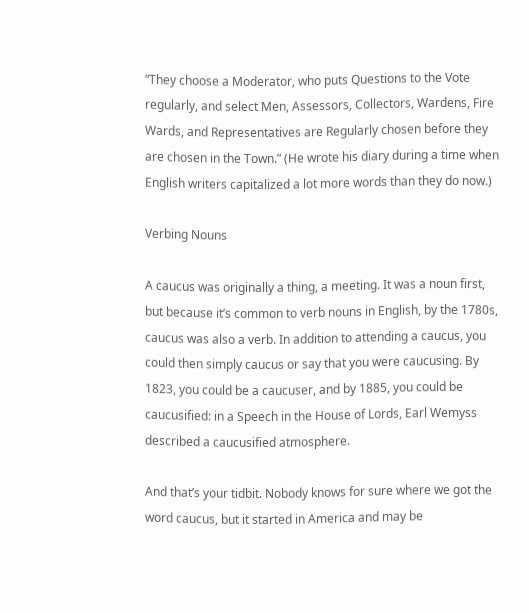“They choose a Moderator, who puts Questions to the Vote regularly, and select Men, Assessors, Collectors, Wardens, Fire Wards, and Representatives are Regularly chosen before they are chosen in the Town.” (He wrote his diary during a time when English writers capitalized a lot more words than they do now.)

Verbing Nouns

A caucus was originally a thing, a meeting. It was a noun first, but because it’s common to verb nouns in English, by the 1780s, caucus was also a verb. In addition to attending a caucus, you could then simply caucus or say that you were caucusing. By 1823, you could be a caucuser, and by 1885, you could be caucusified: in a Speech in the House of Lords, Earl Wemyss described a caucusified atmosphere.

And that’s your tidbit. Nobody knows for sure where we got the word caucus, but it started in America and may be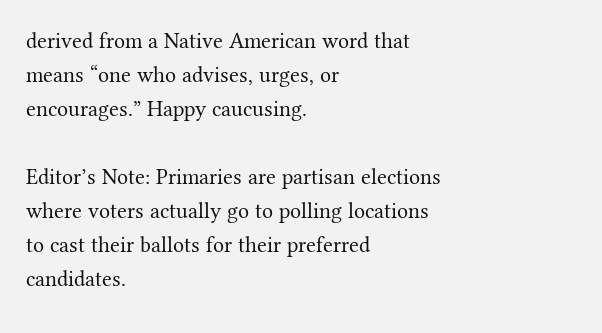derived from a Native American word that means “one who advises, urges, or encourages.” Happy caucusing.

Editor’s Note: Primaries are partisan elections where voters actually go to polling locations to cast their ballots for their preferred candidates.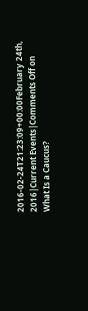2016-02-24T21:23:09+00:00February 24th, 2016|Current Events|Comments Off on What Is a Caucus?